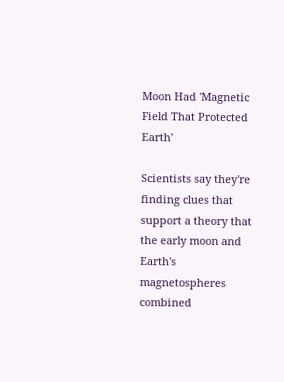Moon Had 'Magnetic Field That Protected Earth'

Scientists say they're finding clues that support a theory that the early moon and Earth's magnetospheres combined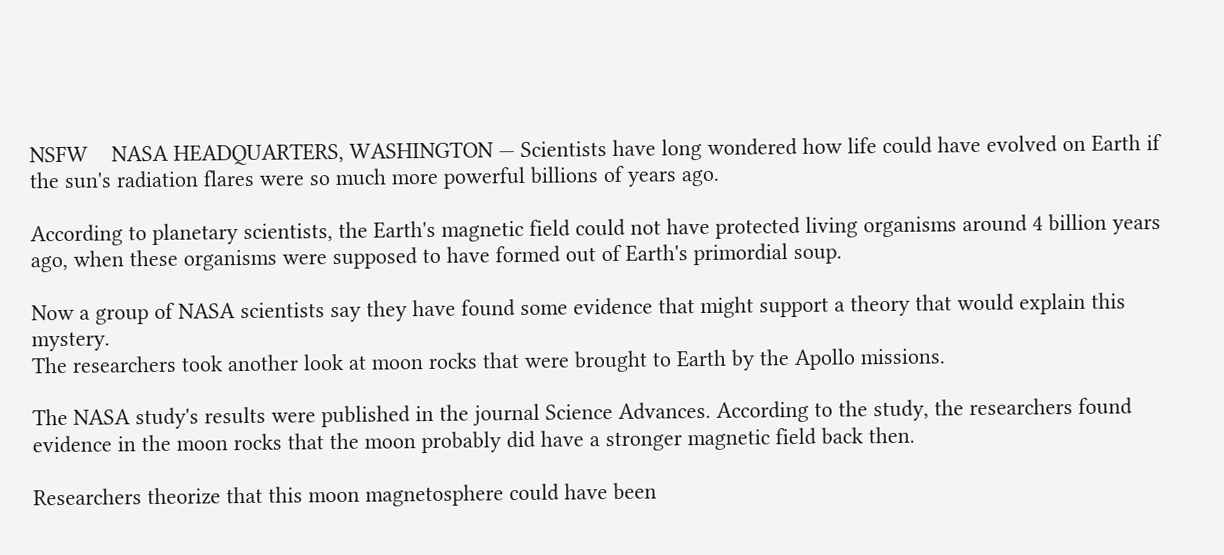NSFW    NASA HEADQUARTERS, WASHINGTON — Scientists have long wondered how life could have evolved on Earth if the sun's radiation flares were so much more powerful billions of years ago.

According to planetary scientists, the Earth's magnetic field could not have protected living organisms around 4 billion years ago, when these organisms were supposed to have formed out of Earth's primordial soup.

Now a group of NASA scientists say they have found some evidence that might support a theory that would explain this mystery.
The researchers took another look at moon rocks that were brought to Earth by the Apollo missions.

The NASA study's results were published in the journal Science Advances. According to the study, the researchers found evidence in the moon rocks that the moon probably did have a stronger magnetic field back then.

Researchers theorize that this moon magnetosphere could have been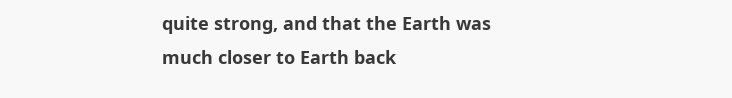quite strong, and that the Earth was much closer to Earth back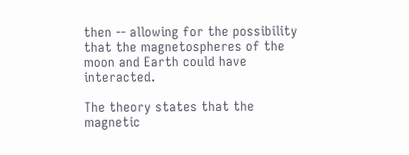then -- allowing for the possibility that the magnetospheres of the moon and Earth could have interacted.

The theory states that the magnetic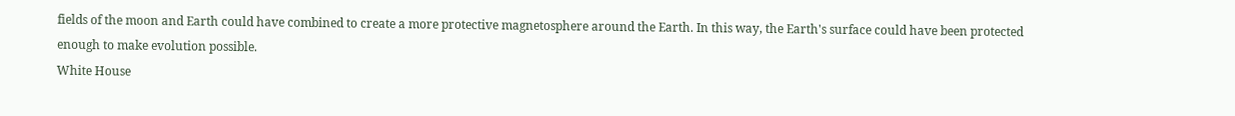fields of the moon and Earth could have combined to create a more protective magnetosphere around the Earth. In this way, the Earth's surface could have been protected enough to make evolution possible.
White House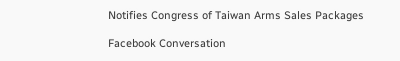Notifies Congress of Taiwan Arms Sales Packages

Facebook Conversation